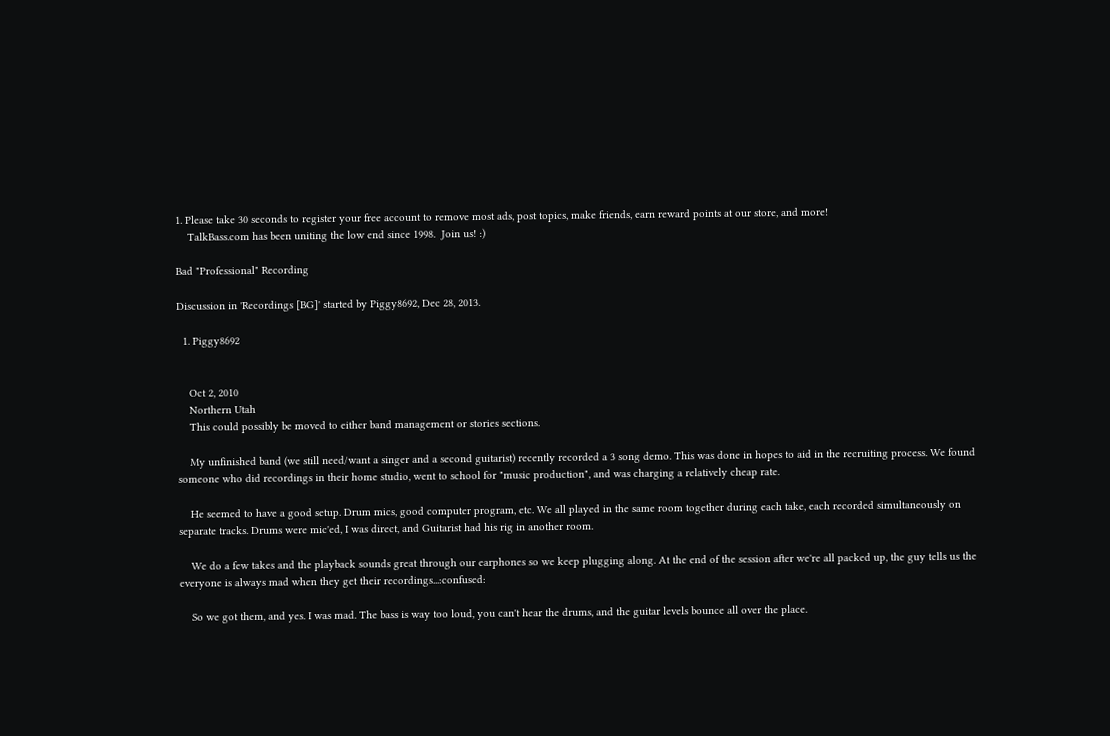1. Please take 30 seconds to register your free account to remove most ads, post topics, make friends, earn reward points at our store, and more!
    TalkBass.com has been uniting the low end since 1998.  Join us! :)

Bad "Professional" Recording

Discussion in 'Recordings [BG]' started by Piggy8692, Dec 28, 2013.

  1. Piggy8692


    Oct 2, 2010
    Northern Utah
    This could possibly be moved to either band management or stories sections.

    My unfinished band (we still need/want a singer and a second guitarist) recently recorded a 3 song demo. This was done in hopes to aid in the recruiting process. We found someone who did recordings in their home studio, went to school for "music production", and was charging a relatively cheap rate.

    He seemed to have a good setup. Drum mics, good computer program, etc. We all played in the same room together during each take, each recorded simultaneously on separate tracks. Drums were mic'ed, I was direct, and Guitarist had his rig in another room.

    We do a few takes and the playback sounds great through our earphones so we keep plugging along. At the end of the session after we're all packed up, the guy tells us the everyone is always mad when they get their recordings...:confused:

    So we got them, and yes. I was mad. The bass is way too loud, you can't hear the drums, and the guitar levels bounce all over the place.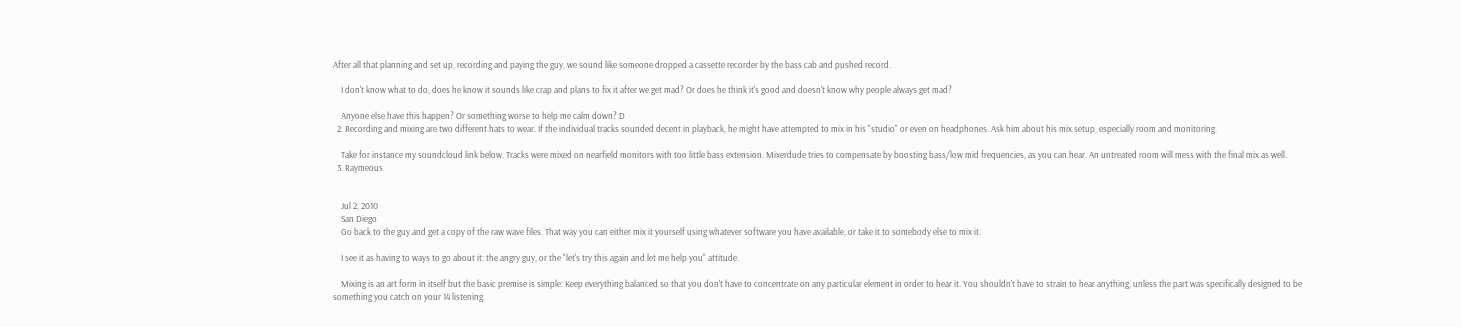After all that planning and set up, recording and paying the guy, we sound like someone dropped a cassette recorder by the bass cab and pushed record.

    I don't know what to do, does he know it sounds like crap and plans to fix it after we get mad? Or does he think it's good and doesn't know why people always get mad?

    Anyone else have this happen? Or something worse to help me calm down?:D
  2. Recording and mixing are two different hats to wear. If the individual tracks sounded decent in playback, he might have attempted to mix in his "studio" or even on headphones. Ask him about his mix setup, especially room and monitoring.

    Take for instance my soundcloud link below. Tracks were mixed on nearfield monitors with too little bass extension. Mixerdude tries to compensate by boosting bass/low mid frequencies, as you can hear. An untreated room will mess with the final mix as well.
  3. Raymeous


    Jul 2, 2010
    San Diego
    Go back to the guy and get a copy of the raw wave files. That way you can either mix it yourself using whatever software you have available, or take it to somebody else to mix it.

    I see it as having to ways to go about it: the angry guy, or the "let's try this again and let me help you" attitude.

    Mixing is an art form in itself but the basic premise is simple: Keep everything balanced so that you don't have to concentrate on any particular element in order to hear it. You shouldn't have to strain to hear anything, unless the part was specifically designed to be something you catch on your 14 listening.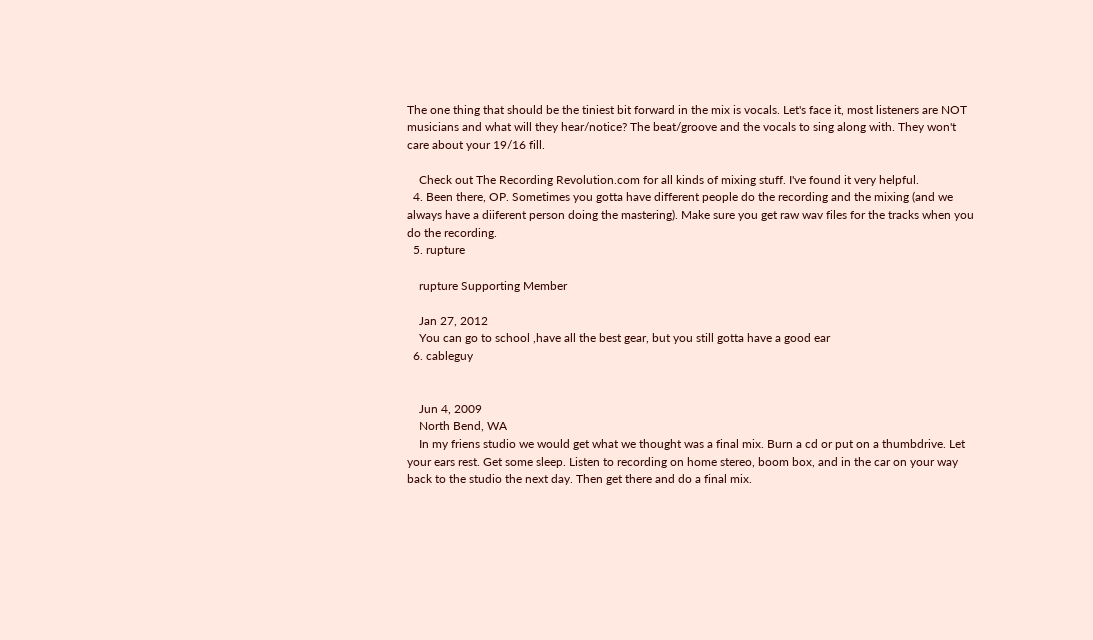The one thing that should be the tiniest bit forward in the mix is vocals. Let's face it, most listeners are NOT musicians and what will they hear/notice? The beat/groove and the vocals to sing along with. They won't care about your 19/16 fill.

    Check out The Recording Revolution.com for all kinds of mixing stuff. I've found it very helpful.
  4. Been there, OP. Sometimes you gotta have different people do the recording and the mixing (and we always have a diiferent person doing the mastering). Make sure you get raw wav files for the tracks when you do the recording.
  5. rupture

    rupture Supporting Member

    Jan 27, 2012
    You can go to school ,have all the best gear, but you still gotta have a good ear
  6. cableguy


    Jun 4, 2009
    North Bend, WA
    In my friens studio we would get what we thought was a final mix. Burn a cd or put on a thumbdrive. Let your ears rest. Get some sleep. Listen to recording on home stereo, boom box, and in the car on your way back to the studio the next day. Then get there and do a final mix.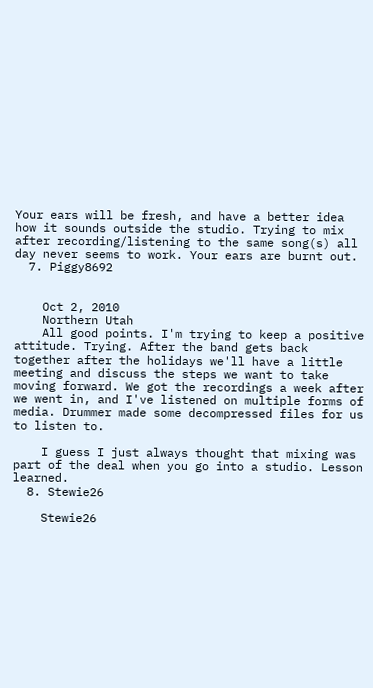Your ears will be fresh, and have a better idea how it sounds outside the studio. Trying to mix after recording/listening to the same song(s) all day never seems to work. Your ears are burnt out.
  7. Piggy8692


    Oct 2, 2010
    Northern Utah
    All good points. I'm trying to keep a positive attitude. Trying. After the band gets back together after the holidays we'll have a little meeting and discuss the steps we want to take moving forward. We got the recordings a week after we went in, and I've listened on multiple forms of media. Drummer made some decompressed files for us to listen to.

    I guess I just always thought that mixing was part of the deal when you go into a studio. Lesson learned.
  8. Stewie26

    Stewie26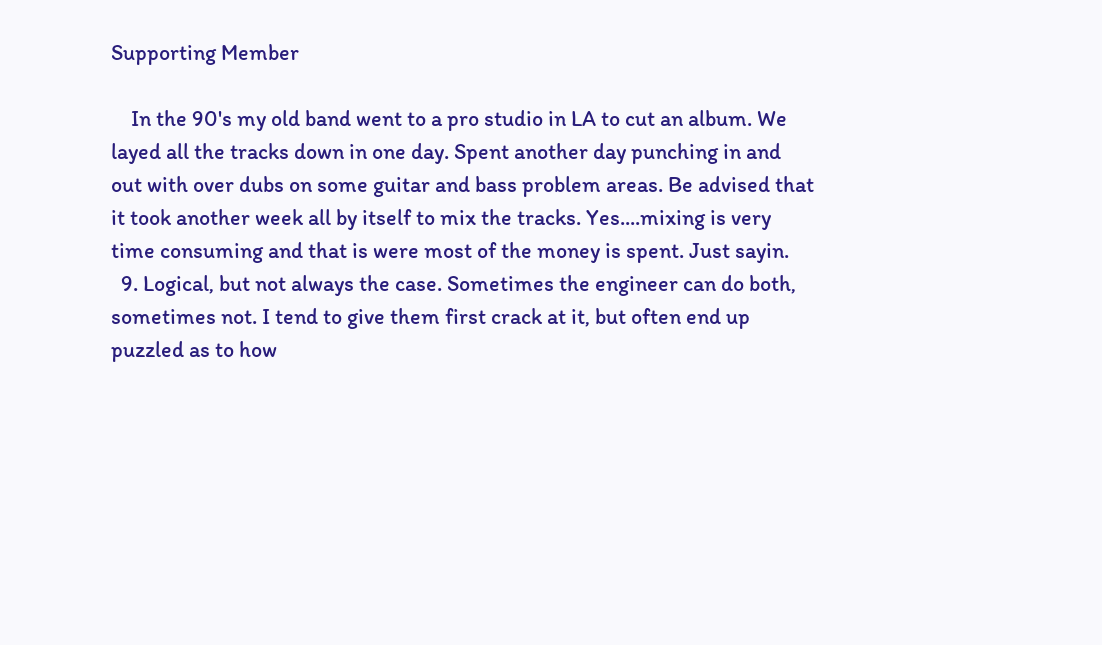Supporting Member

    In the 90's my old band went to a pro studio in LA to cut an album. We layed all the tracks down in one day. Spent another day punching in and out with over dubs on some guitar and bass problem areas. Be advised that it took another week all by itself to mix the tracks. Yes....mixing is very time consuming and that is were most of the money is spent. Just sayin.
  9. Logical, but not always the case. Sometimes the engineer can do both, sometimes not. I tend to give them first crack at it, but often end up puzzled as to how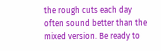the rough cuts each day often sound better than the mixed version. Be ready to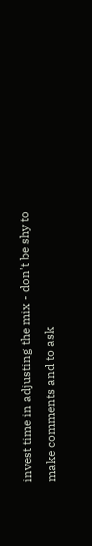invest time in adjusting the mix - don't be shy to make comments and to ask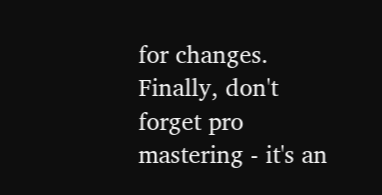for changes. Finally, don't forget pro mastering - it's an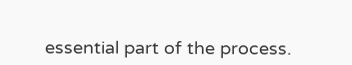essential part of the process.